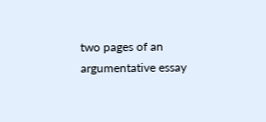two pages of an argumentative essay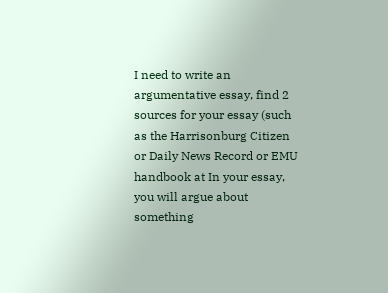I need to write an argumentative essay, find 2 sources for your essay (such as the Harrisonburg Citizen or Daily News Record or EMU handbook at In your essay, you will argue about something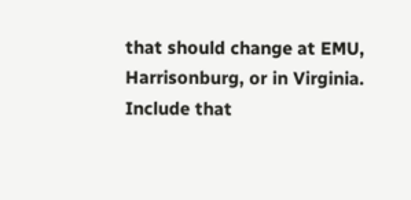that should change at EMU, Harrisonburg, or in Virginia. Include that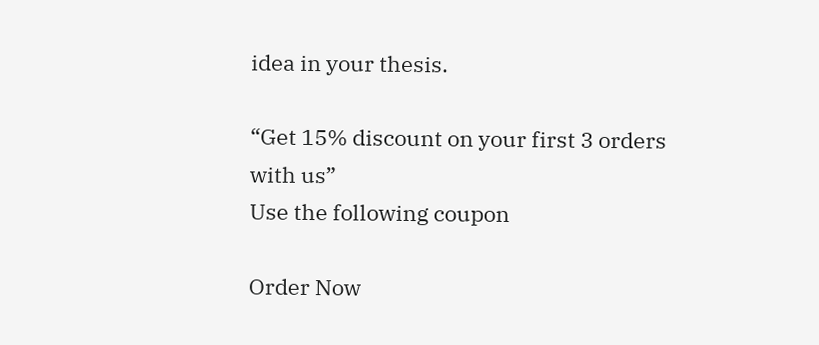idea in your thesis.

“Get 15% discount on your first 3 orders with us”
Use the following coupon

Order Now